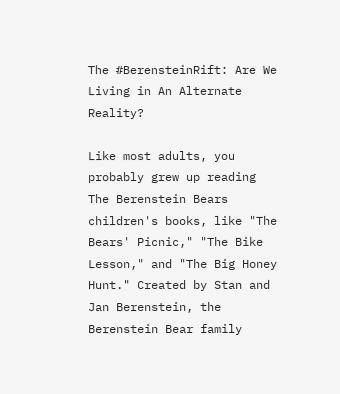The #BerensteinRift: Are We Living in An Alternate Reality?

Like most adults, you probably grew up reading The Berenstein Bears children's books, like "The Bears' Picnic," "The Bike Lesson," and "The Big Honey Hunt." Created by Stan and Jan Berenstein, the Berenstein Bear family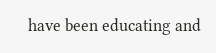have been educating and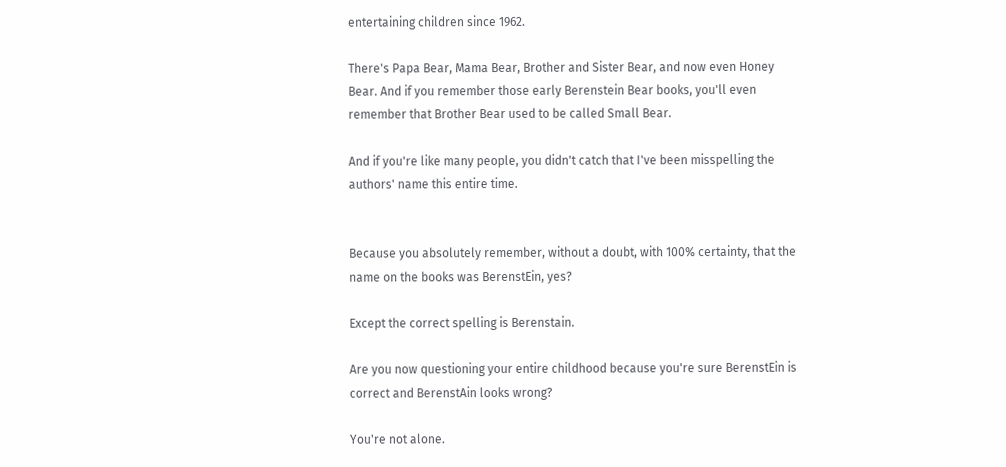entertaining children since 1962.

There's Papa Bear, Mama Bear, Brother and Sister Bear, and now even Honey Bear. And if you remember those early Berenstein Bear books, you'll even remember that Brother Bear used to be called Small Bear.

And if you're like many people, you didn't catch that I've been misspelling the authors' name this entire time.


Because you absolutely remember, without a doubt, with 100% certainty, that the name on the books was BerenstEin, yes?

Except the correct spelling is Berenstain.

Are you now questioning your entire childhood because you're sure BerenstEin is correct and BerenstAin looks wrong?

You're not alone.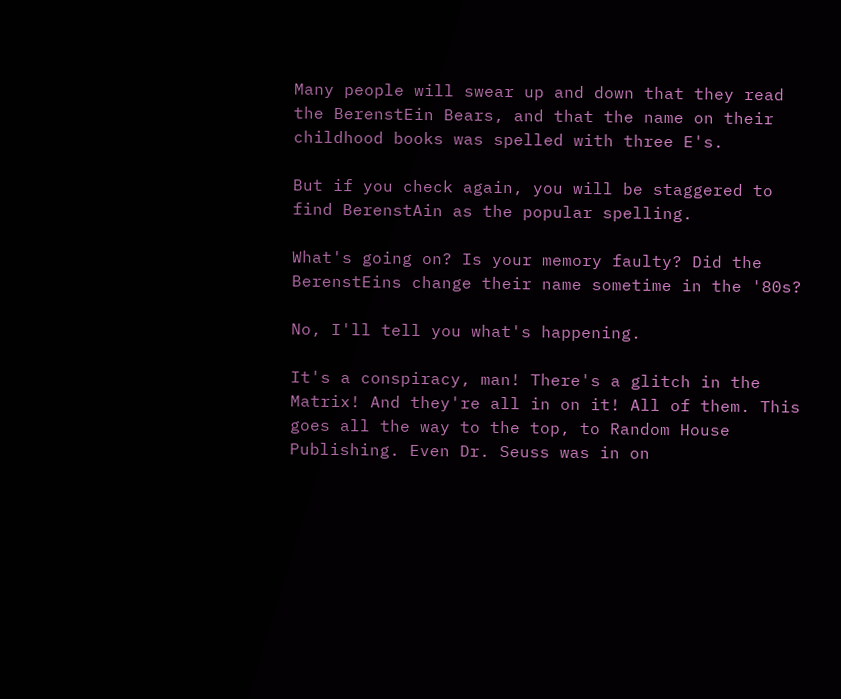Many people will swear up and down that they read the BerenstEin Bears, and that the name on their childhood books was spelled with three E's.

But if you check again, you will be staggered to find BerenstAin as the popular spelling.

What's going on? Is your memory faulty? Did the BerenstEins change their name sometime in the '80s?

No, I'll tell you what's happening.

It's a conspiracy, man! There's a glitch in the Matrix! And they're all in on it! All of them. This goes all the way to the top, to Random House Publishing. Even Dr. Seuss was in on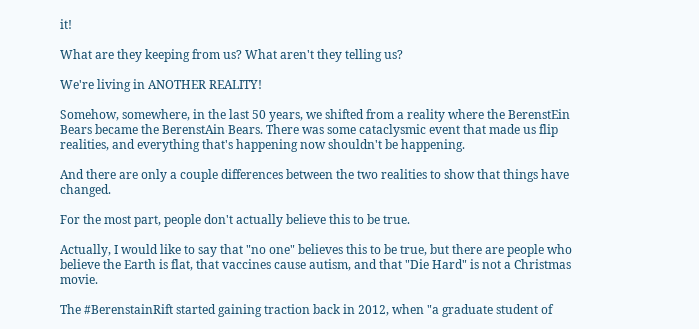it!

What are they keeping from us? What aren't they telling us?

We're living in ANOTHER REALITY!

Somehow, somewhere, in the last 50 years, we shifted from a reality where the BerenstEin Bears became the BerenstAin Bears. There was some cataclysmic event that made us flip realities, and everything that's happening now shouldn't be happening.

And there are only a couple differences between the two realities to show that things have changed.

For the most part, people don't actually believe this to be true.

Actually, I would like to say that "no one" believes this to be true, but there are people who believe the Earth is flat, that vaccines cause autism, and that "Die Hard" is not a Christmas movie.

The #BerenstainRift started gaining traction back in 2012, when "a graduate student of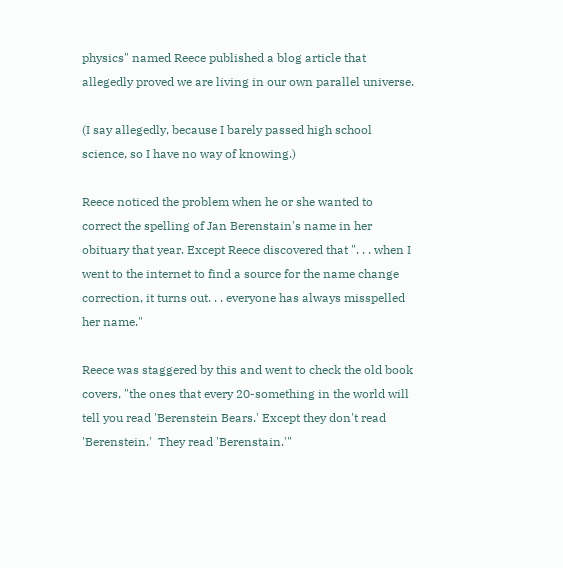physics" named Reece published a blog article that allegedly proved we are living in our own parallel universe.

(I say allegedly, because I barely passed high school science, so I have no way of knowing.)

Reece noticed the problem when he or she wanted to correct the spelling of Jan Berenstain's name in her obituary that year. Except Reece discovered that ". . . when I went to the internet to find a source for the name change correction, it turns out. . . everyone has always misspelled her name."

Reece was staggered by this and went to check the old book covers, "the ones that every 20-something in the world will tell you read 'Berenstein Bears.' Except they don't read 'Berenstein.'  They read 'Berenstain.'"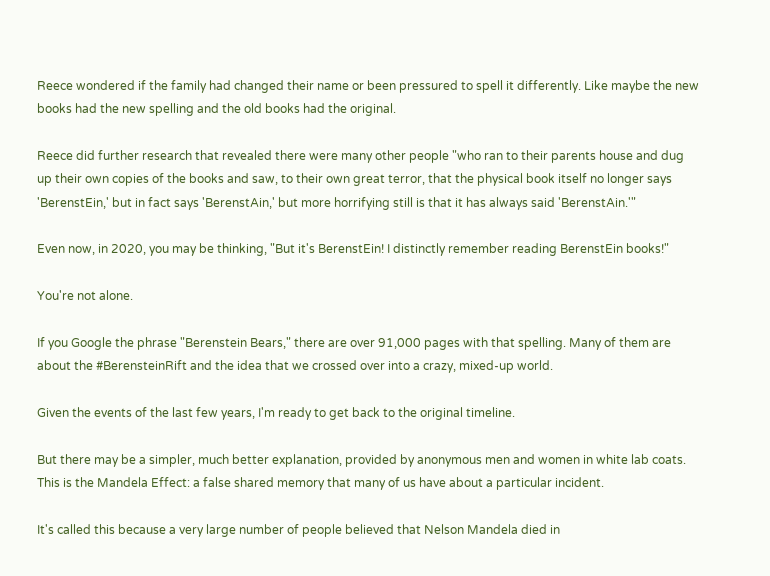Reece wondered if the family had changed their name or been pressured to spell it differently. Like maybe the new books had the new spelling and the old books had the original.

Reece did further research that revealed there were many other people "who ran to their parents house and dug up their own copies of the books and saw, to their own great terror, that the physical book itself no longer says 'BerenstEin,' but in fact says 'BerenstAin,' but more horrifying still is that it has always said 'BerenstAin.'"

Even now, in 2020, you may be thinking, "But it's BerenstEin! I distinctly remember reading BerenstEin books!"

You're not alone.

If you Google the phrase "Berenstein Bears," there are over 91,000 pages with that spelling. Many of them are about the #BerensteinRift and the idea that we crossed over into a crazy, mixed-up world.

Given the events of the last few years, I'm ready to get back to the original timeline.

But there may be a simpler, much better explanation, provided by anonymous men and women in white lab coats. This is the Mandela Effect: a false shared memory that many of us have about a particular incident.

It's called this because a very large number of people believed that Nelson Mandela died in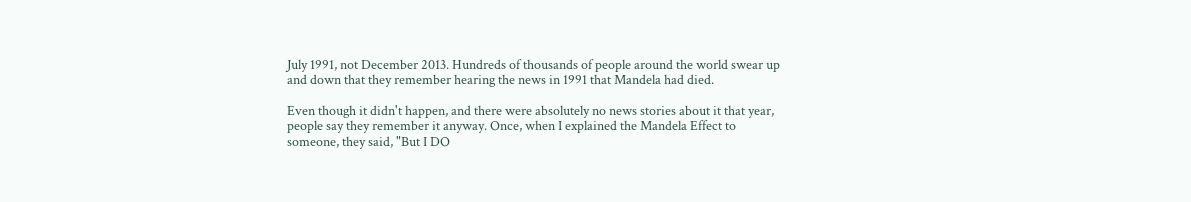July 1991, not December 2013. Hundreds of thousands of people around the world swear up and down that they remember hearing the news in 1991 that Mandela had died.

Even though it didn't happen, and there were absolutely no news stories about it that year, people say they remember it anyway. Once, when I explained the Mandela Effect to someone, they said, "But I DO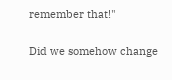remember that!"

Did we somehow change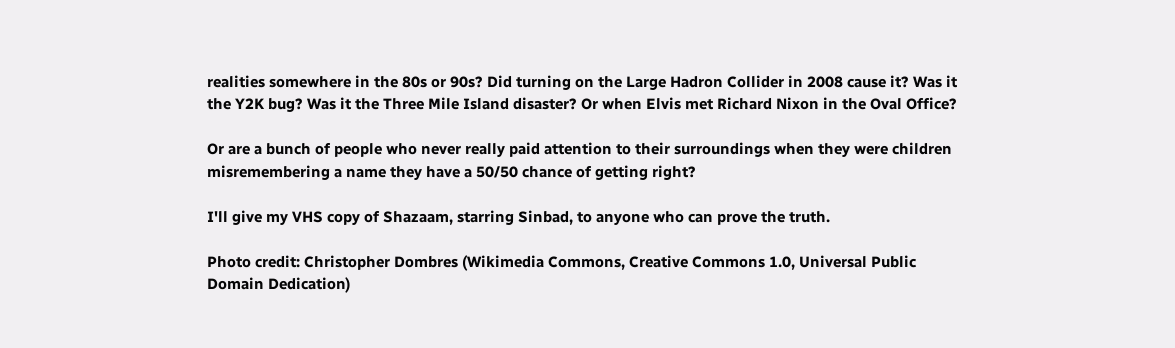realities somewhere in the 80s or 90s? Did turning on the Large Hadron Collider in 2008 cause it? Was it the Y2K bug? Was it the Three Mile Island disaster? Or when Elvis met Richard Nixon in the Oval Office?

Or are a bunch of people who never really paid attention to their surroundings when they were children misremembering a name they have a 50/50 chance of getting right?

I'll give my VHS copy of Shazaam, starring Sinbad, to anyone who can prove the truth.

Photo credit: Christopher Dombres (Wikimedia Commons, Creative Commons 1.0, Universal Public Domain Dedication)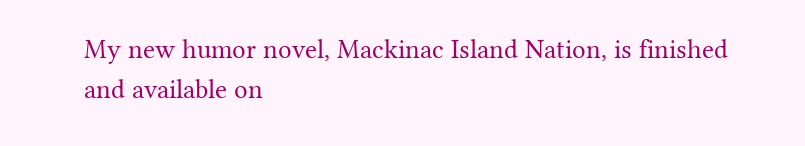My new humor novel, Mackinac Island Nation, is finished and available on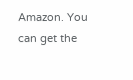Amazon. You can get the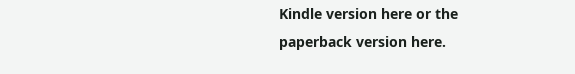Kindle version here or the paperback version here.